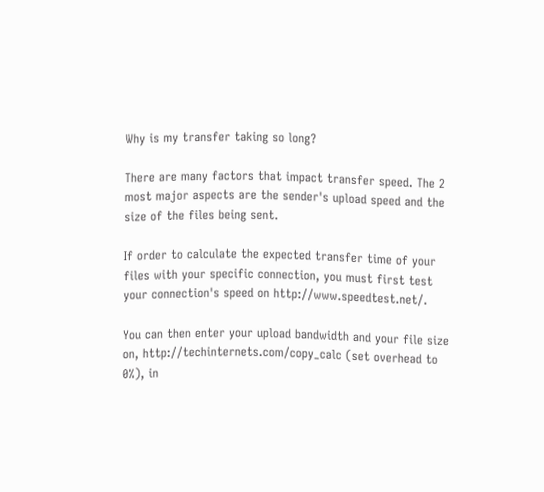Why is my transfer taking so long?

There are many factors that impact transfer speed. The 2 most major aspects are the sender's upload speed and the size of the files being sent.

If order to calculate the expected transfer time of your files with your specific connection, you must first test your connection's speed on http://www.speedtest.net/.

You can then enter your upload bandwidth and your file size on, http://techinternets.com/copy_calc (set overhead to 0%), in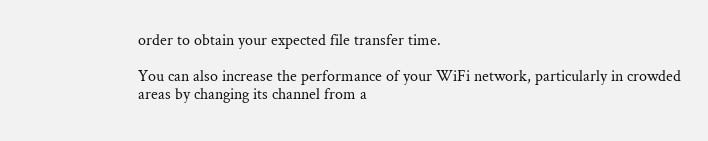order to obtain your expected file transfer time.

You can also increase the performance of your WiFi network, particularly in crowded areas by changing its channel from a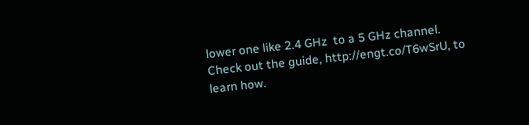lower one like 2.4 GHz  to a 5 GHz channel. Check out the guide, http://engt.co/T6wSrU, to learn how.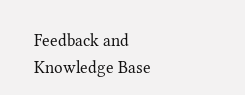Feedback and Knowledge Base